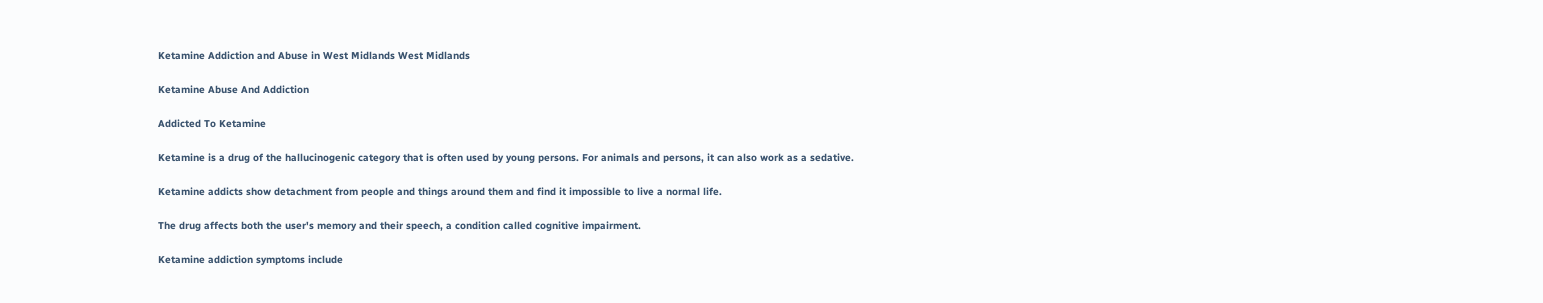Ketamine Addiction and Abuse in West Midlands West Midlands

Ketamine Abuse And Addiction

Addicted To Ketamine

Ketamine is a drug of the hallucinogenic category that is often used by young persons. For animals and persons, it can also work as a sedative.

Ketamine addicts show detachment from people and things around them and find it impossible to live a normal life.

The drug affects both the user's memory and their speech, a condition called cognitive impairment.

Ketamine addiction symptoms include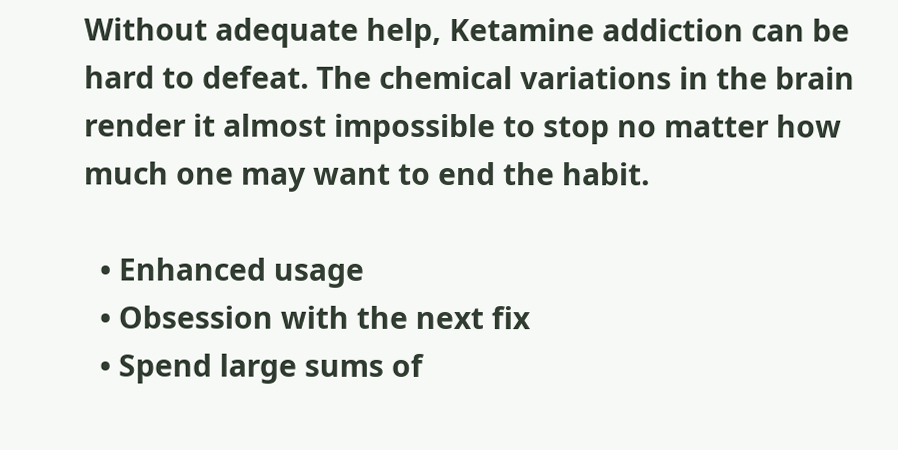Without adequate help, Ketamine addiction can be hard to defeat. The chemical variations in the brain render it almost impossible to stop no matter how much one may want to end the habit.

  • Enhanced usage
  • Obsession with the next fix
  • Spend large sums of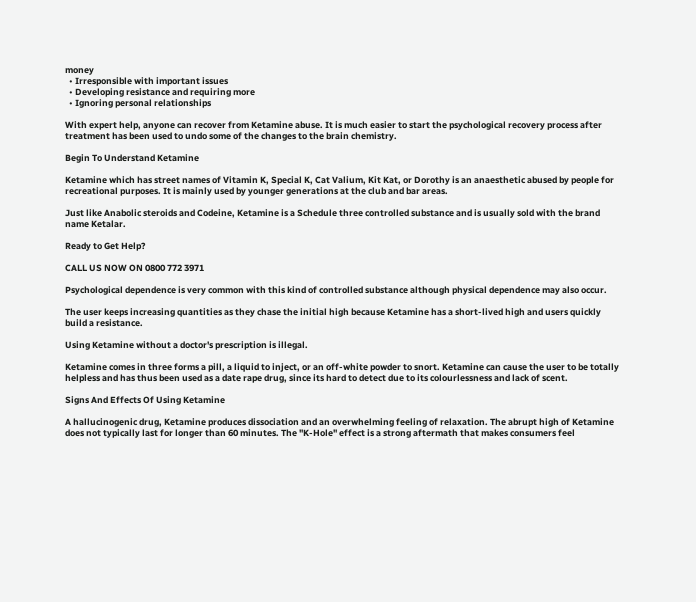money
  • Irresponsible with important issues
  • Developing resistance and requiring more
  • Ignoring personal relationships

With expert help, anyone can recover from Ketamine abuse. It is much easier to start the psychological recovery process after treatment has been used to undo some of the changes to the brain chemistry.

Begin To Understand Ketamine

Ketamine which has street names of Vitamin K, Special K, Cat Valium, Kit Kat, or Dorothy is an anaesthetic abused by people for recreational purposes. It is mainly used by younger generations at the club and bar areas.

Just like Anabolic steroids and Codeine, Ketamine is a Schedule three controlled substance and is usually sold with the brand name Ketalar.

Ready to Get Help?

CALL US NOW ON 0800 772 3971

Psychological dependence is very common with this kind of controlled substance although physical dependence may also occur.

The user keeps increasing quantities as they chase the initial high because Ketamine has a short-lived high and users quickly build a resistance.

Using Ketamine without a doctor's prescription is illegal.

Ketamine comes in three forms a pill, a liquid to inject, or an off-white powder to snort. Ketamine can cause the user to be totally helpless and has thus been used as a date rape drug, since its hard to detect due to its colourlessness and lack of scent.

Signs And Effects Of Using Ketamine

A hallucinogenic drug, Ketamine produces dissociation and an overwhelming feeling of relaxation. The abrupt high of Ketamine does not typically last for longer than 60 minutes. The "K-Hole" effect is a strong aftermath that makes consumers feel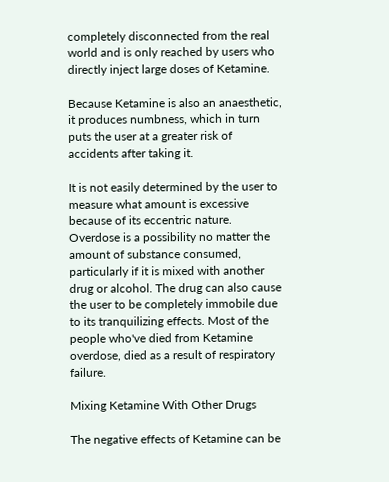completely disconnected from the real world and is only reached by users who directly inject large doses of Ketamine.

Because Ketamine is also an anaesthetic, it produces numbness, which in turn puts the user at a greater risk of accidents after taking it.

It is not easily determined by the user to measure what amount is excessive because of its eccentric nature. Overdose is a possibility no matter the amount of substance consumed, particularly if it is mixed with another drug or alcohol. The drug can also cause the user to be completely immobile due to its tranquilizing effects. Most of the people who've died from Ketamine overdose, died as a result of respiratory failure.

Mixing Ketamine With Other Drugs

The negative effects of Ketamine can be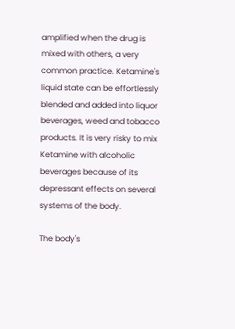amplified when the drug is mixed with others, a very common practice. Ketamine's liquid state can be effortlessly blended and added into liquor beverages, weed and tobacco products. It is very risky to mix Ketamine with alcoholic beverages because of its depressant effects on several systems of the body.

The body's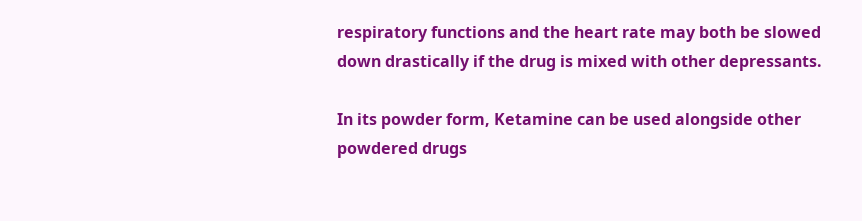respiratory functions and the heart rate may both be slowed down drastically if the drug is mixed with other depressants.

In its powder form, Ketamine can be used alongside other powdered drugs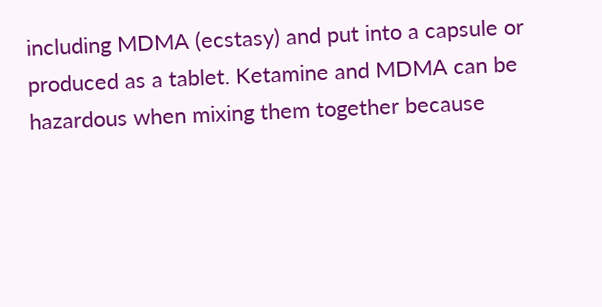including MDMA (ecstasy) and put into a capsule or produced as a tablet. Ketamine and MDMA can be hazardous when mixing them together because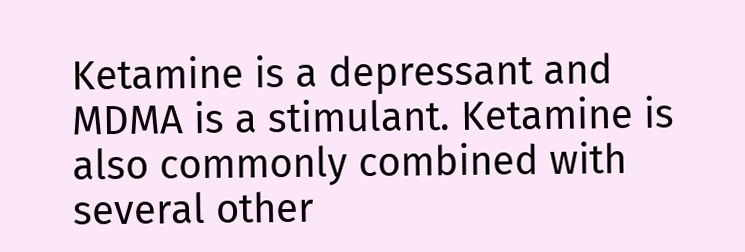Ketamine is a depressant and MDMA is a stimulant. Ketamine is also commonly combined with several other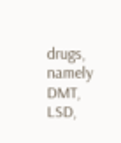drugs, namely DMT, LSD,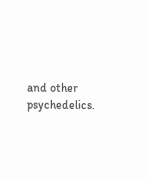and other psychedelics.